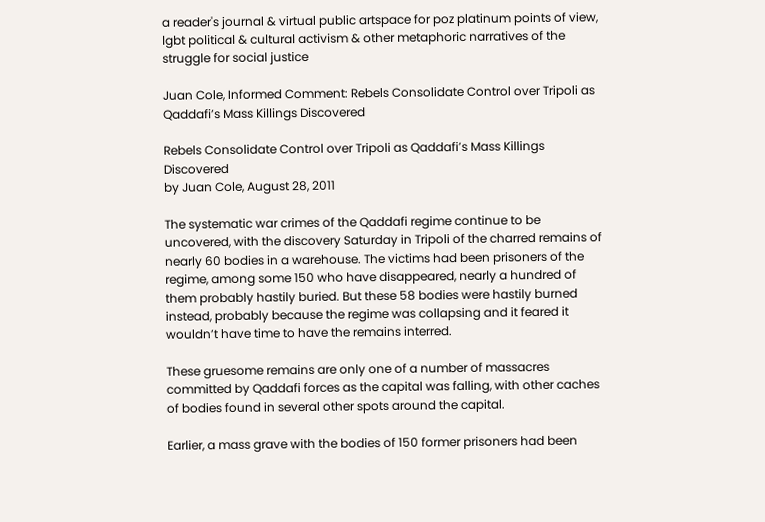a reader's journal & virtual public artspace for poz platinum points of view, lgbt political & cultural activism & other metaphoric narratives of the struggle for social justice

Juan Cole, Informed Comment: Rebels Consolidate Control over Tripoli as Qaddafi’s Mass Killings Discovered

Rebels Consolidate Control over Tripoli as Qaddafi’s Mass Killings Discovered
by Juan Cole, August 28, 2011

The systematic war crimes of the Qaddafi regime continue to be uncovered, with the discovery Saturday in Tripoli of the charred remains of nearly 60 bodies in a warehouse. The victims had been prisoners of the regime, among some 150 who have disappeared, nearly a hundred of them probably hastily buried. But these 58 bodies were hastily burned instead, probably because the regime was collapsing and it feared it wouldn’t have time to have the remains interred.

These gruesome remains are only one of a number of massacres committed by Qaddafi forces as the capital was falling, with other caches of bodies found in several other spots around the capital.

Earlier, a mass grave with the bodies of 150 former prisoners had been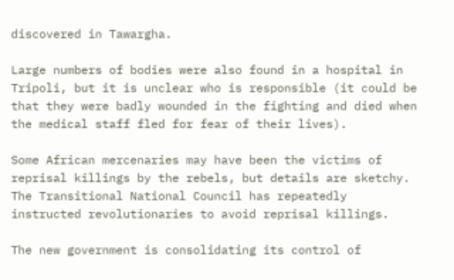discovered in Tawargha.

Large numbers of bodies were also found in a hospital in Tripoli, but it is unclear who is responsible (it could be that they were badly wounded in the fighting and died when the medical staff fled for fear of their lives).

Some African mercenaries may have been the victims of reprisal killings by the rebels, but details are sketchy. The Transitional National Council has repeatedly instructed revolutionaries to avoid reprisal killings.

The new government is consolidating its control of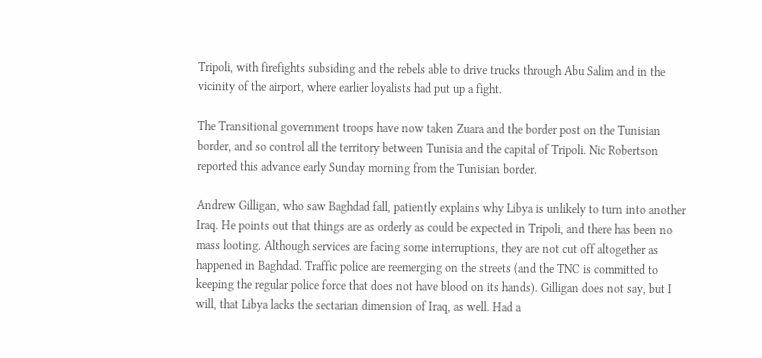Tripoli, with firefights subsiding and the rebels able to drive trucks through Abu Salim and in the vicinity of the airport, where earlier loyalists had put up a fight.

The Transitional government troops have now taken Zuara and the border post on the Tunisian border, and so control all the territory between Tunisia and the capital of Tripoli. Nic Robertson reported this advance early Sunday morning from the Tunisian border.

Andrew Gilligan, who saw Baghdad fall, patiently explains why Libya is unlikely to turn into another Iraq. He points out that things are as orderly as could be expected in Tripoli, and there has been no mass looting. Although services are facing some interruptions, they are not cut off altogether as happened in Baghdad. Traffic police are reemerging on the streets (and the TNC is committed to keeping the regular police force that does not have blood on its hands). Gilligan does not say, but I will, that Libya lacks the sectarian dimension of Iraq, as well. Had a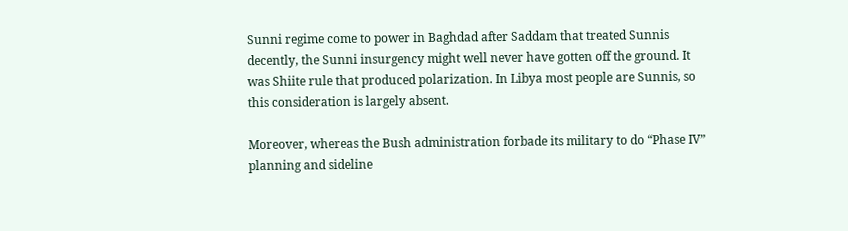Sunni regime come to power in Baghdad after Saddam that treated Sunnis decently, the Sunni insurgency might well never have gotten off the ground. It was Shiite rule that produced polarization. In Libya most people are Sunnis, so this consideration is largely absent.

Moreover, whereas the Bush administration forbade its military to do “Phase IV” planning and sideline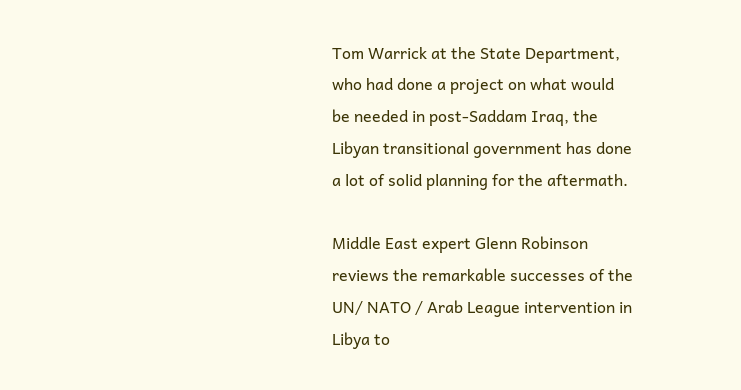Tom Warrick at the State Department, who had done a project on what would be needed in post-Saddam Iraq, the Libyan transitional government has done a lot of solid planning for the aftermath.

Middle East expert Glenn Robinson reviews the remarkable successes of the UN/ NATO / Arab League intervention in Libya to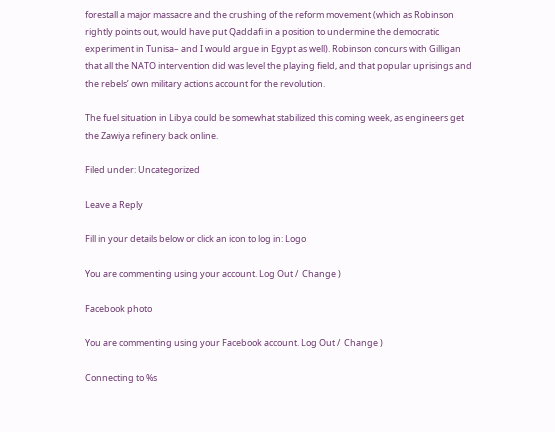forestall a major massacre and the crushing of the reform movement (which as Robinson rightly points out, would have put Qaddafi in a position to undermine the democratic experiment in Tunisa– and I would argue in Egypt as well). Robinson concurs with Gilligan that all the NATO intervention did was level the playing field, and that popular uprisings and the rebels’ own military actions account for the revolution.

The fuel situation in Libya could be somewhat stabilized this coming week, as engineers get the Zawiya refinery back online.

Filed under: Uncategorized

Leave a Reply

Fill in your details below or click an icon to log in: Logo

You are commenting using your account. Log Out /  Change )

Facebook photo

You are commenting using your Facebook account. Log Out /  Change )

Connecting to %s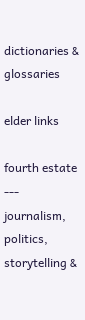dictionaries & glossaries

elder links

fourth estate --- journalism, politics, storytelling &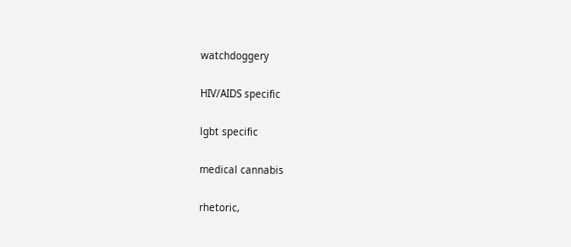watchdoggery

HIV/AIDS specific

lgbt specific

medical cannabis

rhetoric,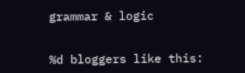grammar & logic


%d bloggers like this: